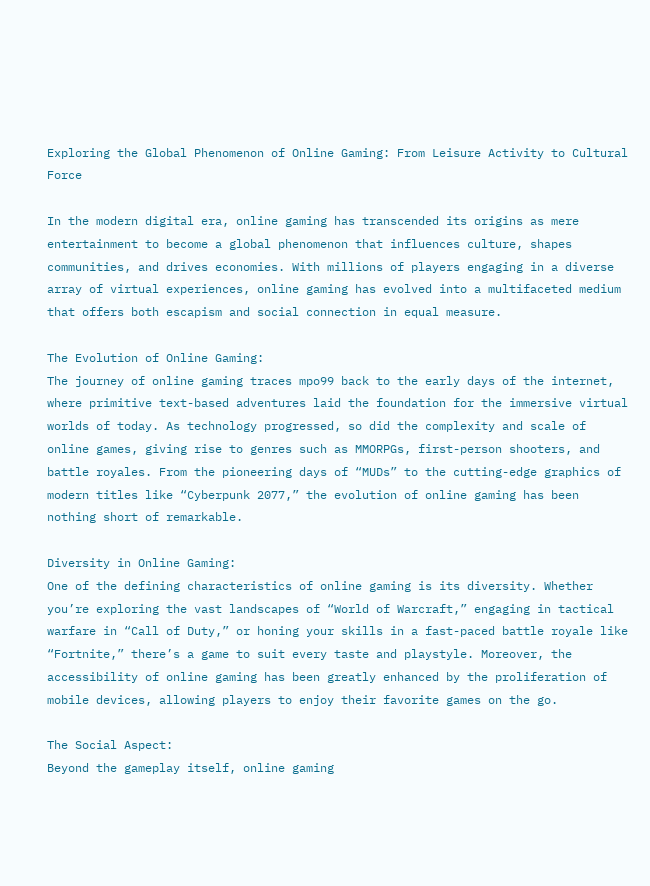Exploring the Global Phenomenon of Online Gaming: From Leisure Activity to Cultural Force

In the modern digital era, online gaming has transcended its origins as mere entertainment to become a global phenomenon that influences culture, shapes communities, and drives economies. With millions of players engaging in a diverse array of virtual experiences, online gaming has evolved into a multifaceted medium that offers both escapism and social connection in equal measure.

The Evolution of Online Gaming:
The journey of online gaming traces mpo99 back to the early days of the internet, where primitive text-based adventures laid the foundation for the immersive virtual worlds of today. As technology progressed, so did the complexity and scale of online games, giving rise to genres such as MMORPGs, first-person shooters, and battle royales. From the pioneering days of “MUDs” to the cutting-edge graphics of modern titles like “Cyberpunk 2077,” the evolution of online gaming has been nothing short of remarkable.

Diversity in Online Gaming:
One of the defining characteristics of online gaming is its diversity. Whether you’re exploring the vast landscapes of “World of Warcraft,” engaging in tactical warfare in “Call of Duty,” or honing your skills in a fast-paced battle royale like “Fortnite,” there’s a game to suit every taste and playstyle. Moreover, the accessibility of online gaming has been greatly enhanced by the proliferation of mobile devices, allowing players to enjoy their favorite games on the go.

The Social Aspect:
Beyond the gameplay itself, online gaming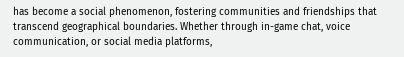has become a social phenomenon, fostering communities and friendships that transcend geographical boundaries. Whether through in-game chat, voice communication, or social media platforms,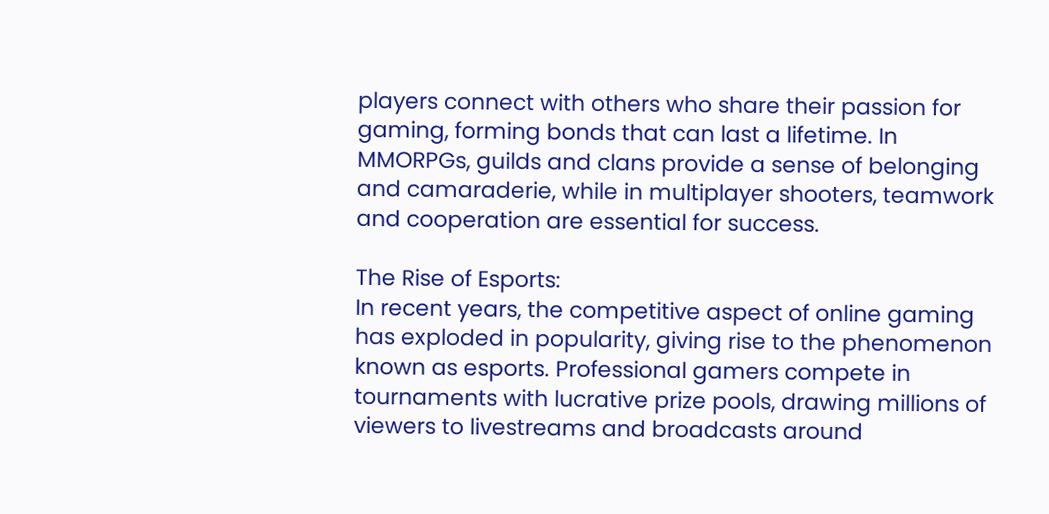players connect with others who share their passion for gaming, forming bonds that can last a lifetime. In MMORPGs, guilds and clans provide a sense of belonging and camaraderie, while in multiplayer shooters, teamwork and cooperation are essential for success.

The Rise of Esports:
In recent years, the competitive aspect of online gaming has exploded in popularity, giving rise to the phenomenon known as esports. Professional gamers compete in tournaments with lucrative prize pools, drawing millions of viewers to livestreams and broadcasts around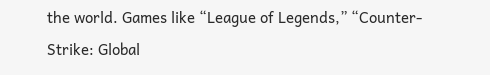the world. Games like “League of Legends,” “Counter-Strike: Global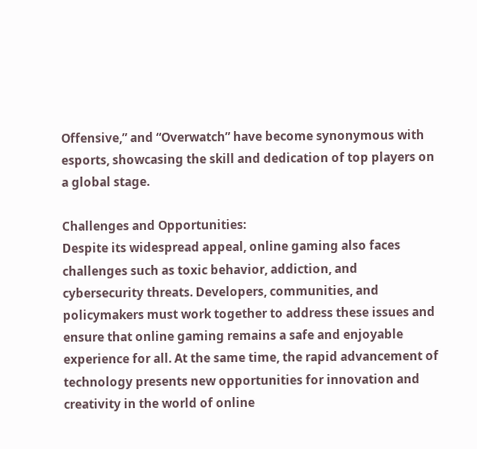Offensive,” and “Overwatch” have become synonymous with esports, showcasing the skill and dedication of top players on a global stage.

Challenges and Opportunities:
Despite its widespread appeal, online gaming also faces challenges such as toxic behavior, addiction, and cybersecurity threats. Developers, communities, and policymakers must work together to address these issues and ensure that online gaming remains a safe and enjoyable experience for all. At the same time, the rapid advancement of technology presents new opportunities for innovation and creativity in the world of online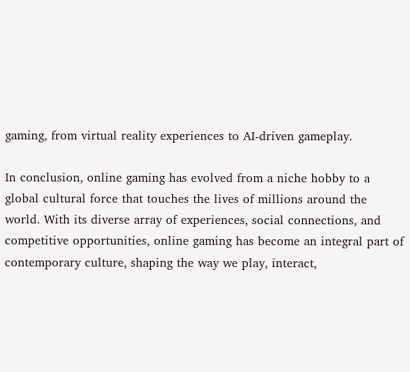gaming, from virtual reality experiences to AI-driven gameplay.

In conclusion, online gaming has evolved from a niche hobby to a global cultural force that touches the lives of millions around the world. With its diverse array of experiences, social connections, and competitive opportunities, online gaming has become an integral part of contemporary culture, shaping the way we play, interact,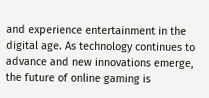and experience entertainment in the digital age. As technology continues to advance and new innovations emerge, the future of online gaming is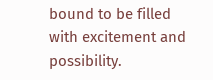bound to be filled with excitement and possibility.